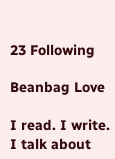23 Following

Beanbag Love

I read. I write. I talk about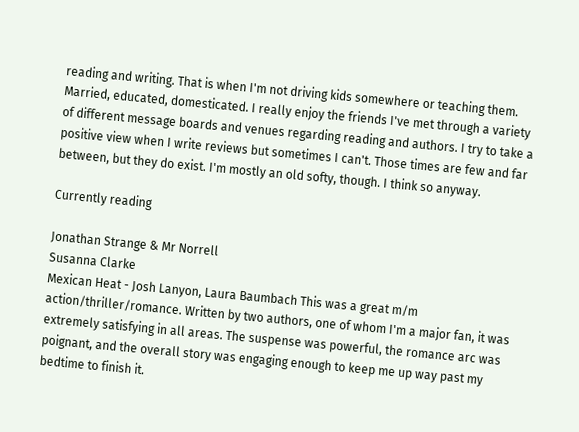reading and writing. That is when I'm not driving kids somewhere or teaching them. Married, educated, domesticated. I really enjoy the friends I've met through a variety of different message boards and venues regarding reading and authors. I try to take a positive view when I write reviews but sometimes I can't. Those times are few and far between, but they do exist. I'm mostly an old softy, though. I think so anyway.

Currently reading

Jonathan Strange & Mr Norrell
Susanna Clarke
Mexican Heat - Josh Lanyon, Laura Baumbach This was a great m/m action/thriller/romance. Written by two authors, one of whom I'm a major fan, it was extremely satisfying in all areas. The suspense was powerful, the romance arc was poignant, and the overall story was engaging enough to keep me up way past my bedtime to finish it.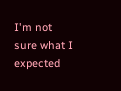I'm not sure what I expected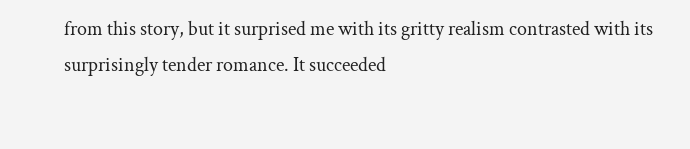from this story, but it surprised me with its gritty realism contrasted with its surprisingly tender romance. It succeeded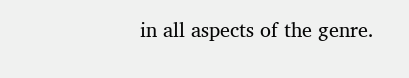in all aspects of the genre.